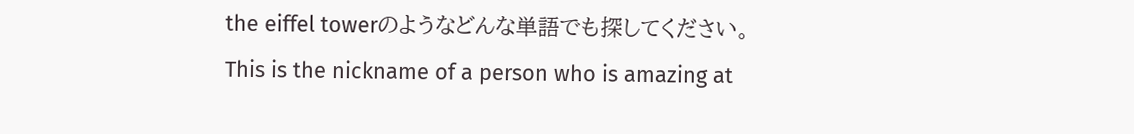the eiffel towerのようなどんな単語でも探してください。
This is the nickname of a person who is amazing at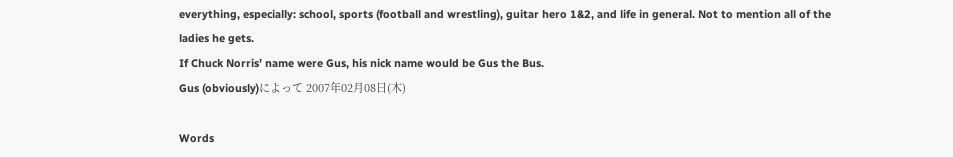everything, especially: school, sports (football and wrestling), guitar hero 1&2, and life in general. Not to mention all of the ladies he gets.
If Chuck Norris’ name were Gus, his nick name would be Gus the Bus.
Gus (obviously)によって 2007年02月08日(木)

Words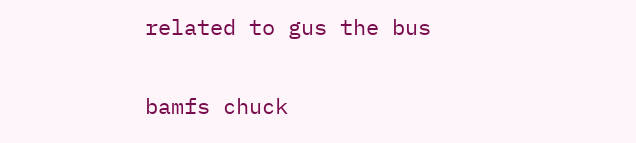related to gus the bus

bamfs chuck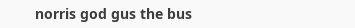norris god gus the bus